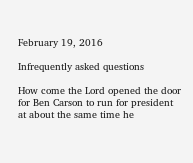February 19, 2016

Infrequently asked questions

How come the Lord opened the door for Ben Carson to run for president at about the same time he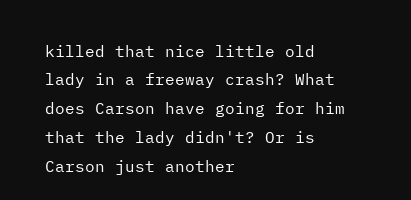killed that nice little old lady in a freeway crash? What does Carson have going for him that the lady didn't? Or is Carson just another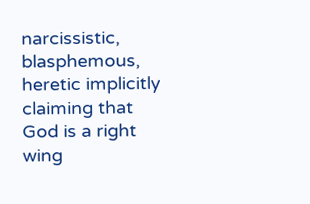narcissistic, blasphemous, heretic implicitly claiming that God is a right wing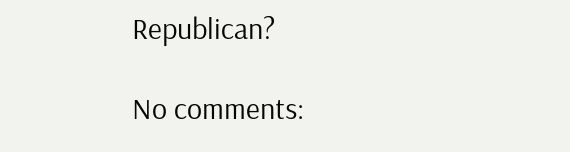Republican?

No comments: